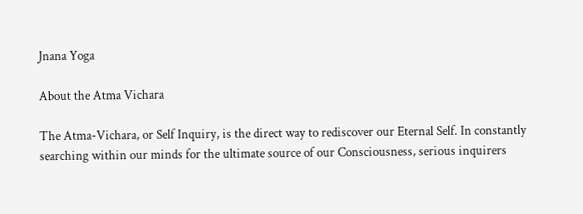Jnana Yoga

About the Atma Vichara

The Atma-Vichara, or Self Inquiry, is the direct way to rediscover our Eternal Self. In constantly searching within our minds for the ultimate source of our Consciousness, serious inquirers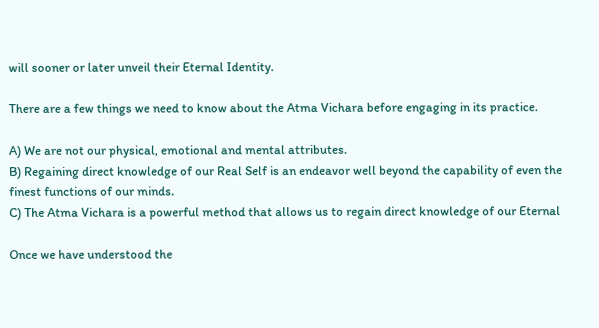will sooner or later unveil their Eternal Identity.

There are a few things we need to know about the Atma Vichara before engaging in its practice.

A) We are not our physical, emotional and mental attributes.
B) Regaining direct knowledge of our Real Self is an endeavor well beyond the capability of even the
finest functions of our minds.
C) The Atma Vichara is a powerful method that allows us to regain direct knowledge of our Eternal

Once we have understood the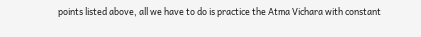points listed above, all we have to do is practice the Atma Vichara with constant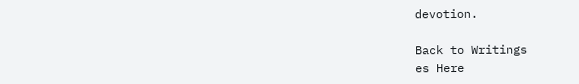devotion.

Back to Writings
es Here